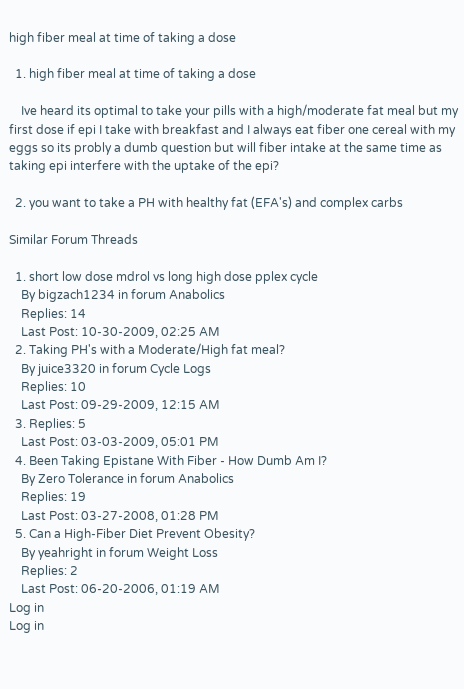high fiber meal at time of taking a dose

  1. high fiber meal at time of taking a dose

    Ive heard its optimal to take your pills with a high/moderate fat meal but my first dose if epi I take with breakfast and I always eat fiber one cereal with my eggs so its probly a dumb question but will fiber intake at the same time as taking epi interfere with the uptake of the epi?

  2. you want to take a PH with healthy fat (EFA's) and complex carbs

Similar Forum Threads

  1. short low dose mdrol vs long high dose pplex cycle
    By bigzach1234 in forum Anabolics
    Replies: 14
    Last Post: 10-30-2009, 02:25 AM
  2. Taking PH's with a Moderate/High fat meal?
    By juice3320 in forum Cycle Logs
    Replies: 10
    Last Post: 09-29-2009, 12:15 AM
  3. Replies: 5
    Last Post: 03-03-2009, 05:01 PM
  4. Been Taking Epistane With Fiber - How Dumb Am I?
    By Zero Tolerance in forum Anabolics
    Replies: 19
    Last Post: 03-27-2008, 01:28 PM
  5. Can a High-Fiber Diet Prevent Obesity?
    By yeahright in forum Weight Loss
    Replies: 2
    Last Post: 06-20-2006, 01:19 AM
Log in
Log in